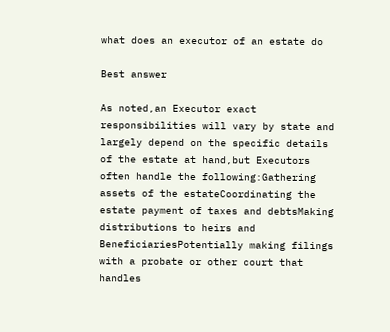what does an executor of an estate do

Best answer

As noted,an Executor exact responsibilities will vary by state and largely depend on the specific details of the estate at hand,but Executors often handle the following:Gathering assets of the estateCoordinating the estate payment of taxes and debtsMaking distributions to heirs and BeneficiariesPotentially making filings with a probate or other court that handles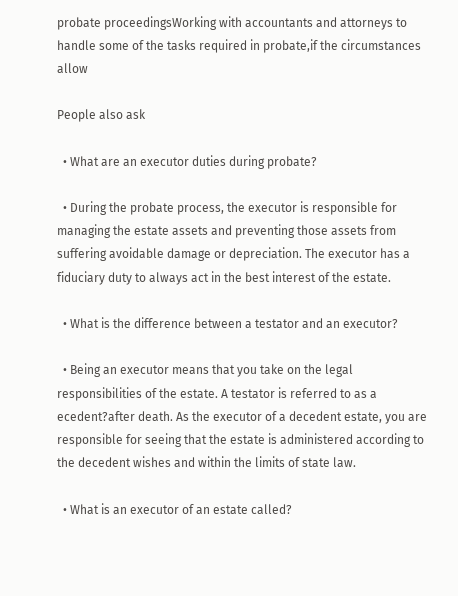probate proceedingsWorking with accountants and attorneys to handle some of the tasks required in probate,if the circumstances allow

People also ask

  • What are an executor duties during probate?

  • During the probate process, the executor is responsible for managing the estate assets and preventing those assets from suffering avoidable damage or depreciation. The executor has a fiduciary duty to always act in the best interest of the estate.

  • What is the difference between a testator and an executor?

  • Being an executor means that you take on the legal responsibilities of the estate. A testator is referred to as a ecedent?after death. As the executor of a decedent estate, you are responsible for seeing that the estate is administered according to the decedent wishes and within the limits of state law.

  • What is an executor of an estate called?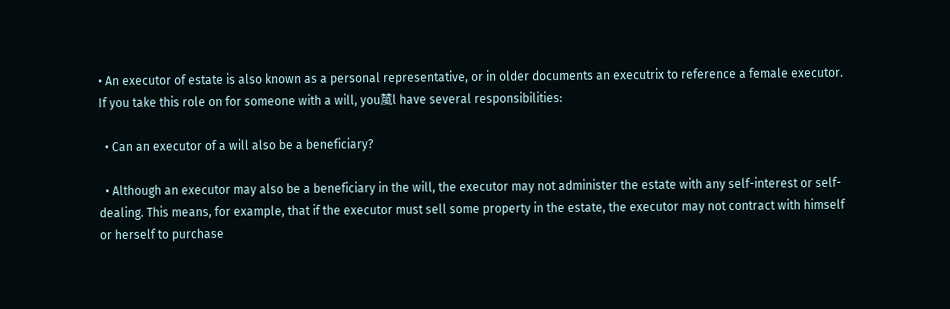• An executor of estate is also known as a personal representative, or in older documents an executrix to reference a female executor. If you take this role on for someone with a will, you檒l have several responsibilities:

  • Can an executor of a will also be a beneficiary?

  • Although an executor may also be a beneficiary in the will, the executor may not administer the estate with any self-interest or self-dealing. This means, for example, that if the executor must sell some property in the estate, the executor may not contract with himself or herself to purchase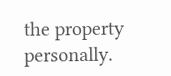the property personally.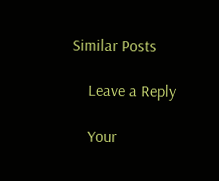Similar Posts

    Leave a Reply

    Your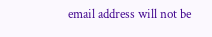email address will not be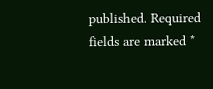published. Required fields are marked *